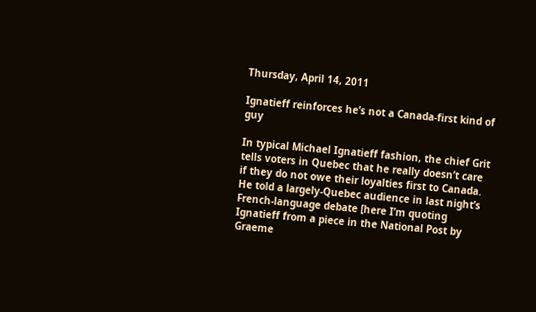Thursday, April 14, 2011

Ignatieff reinforces he’s not a Canada-first kind of guy

In typical Michael Ignatieff fashion, the chief Grit tells voters in Quebec that he really doesn’t care if they do not owe their loyalties first to Canada. He told a largely-Quebec audience in last night’s French-language debate [here I’m quoting Ignatieff from a piece in the National Post by Graeme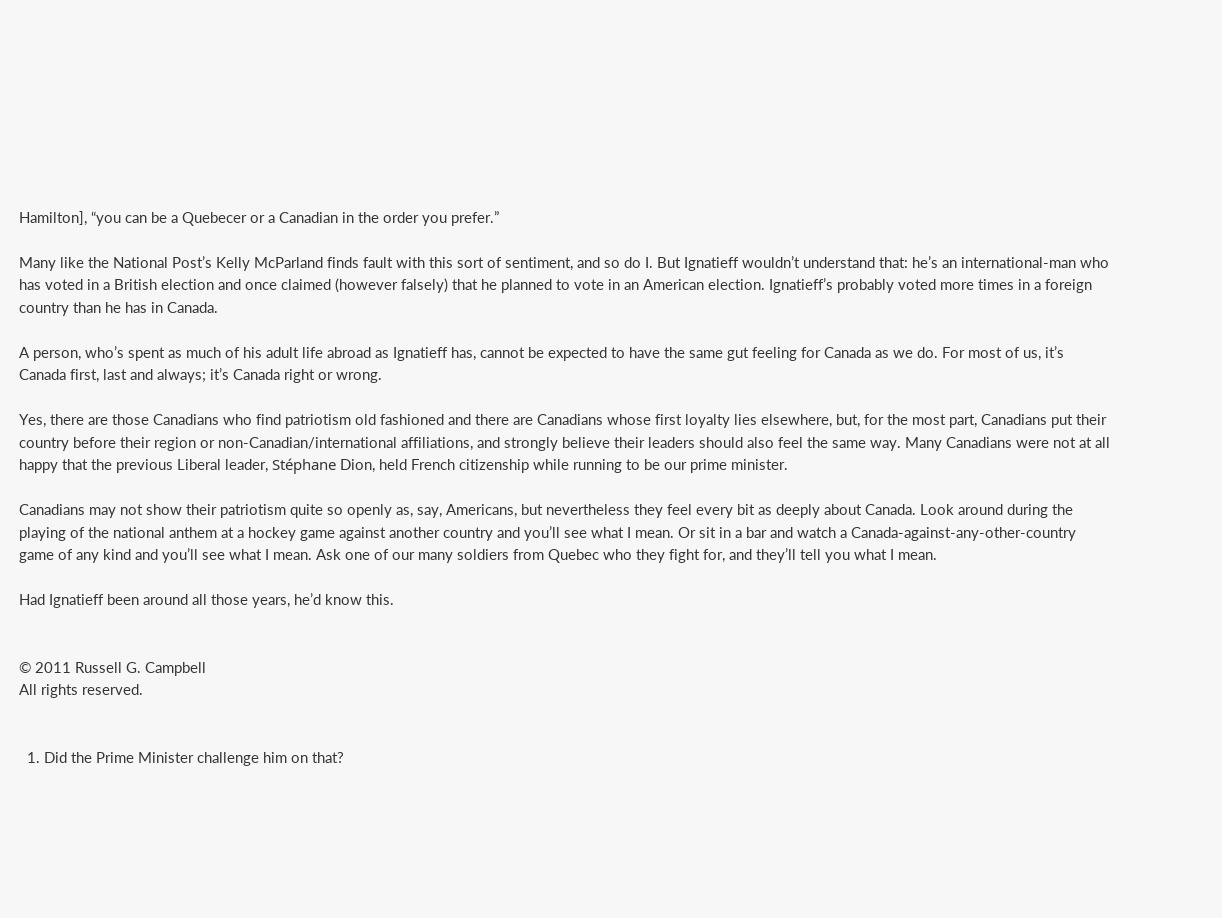Hamilton], “you can be a Quebecer or a Canadian in the order you prefer.”

Many like the National Post’s Kelly McParland finds fault with this sort of sentiment, and so do I. But Ignatieff wouldn’t understand that: he’s an international-man who has voted in a British election and once claimed (however falsely) that he planned to vote in an American election. Ignatieff’s probably voted more times in a foreign country than he has in Canada.

A person, who’s spent as much of his adult life abroad as Ignatieff has, cannot be expected to have the same gut feeling for Canada as we do. For most of us, it’s Canada first, last and always; it’s Canada right or wrong.

Yes, there are those Canadians who find patriotism old fashioned and there are Canadians whose first loyalty lies elsewhere, but, for the most part, Canadians put their country before their region or non-Canadian/international affiliations, and strongly believe their leaders should also feel the same way. Many Canadians were not at all happy that the previous Liberal leader, Stéphane Dion, held French citizenship while running to be our prime minister.

Canadians may not show their patriotism quite so openly as, say, Americans, but nevertheless they feel every bit as deeply about Canada. Look around during the playing of the national anthem at a hockey game against another country and you’ll see what I mean. Or sit in a bar and watch a Canada-against-any-other-country game of any kind and you’ll see what I mean. Ask one of our many soldiers from Quebec who they fight for, and they’ll tell you what I mean.

Had Ignatieff been around all those years, he’d know this.


© 2011 Russell G. Campbell
All rights reserved.


  1. Did the Prime Minister challenge him on that?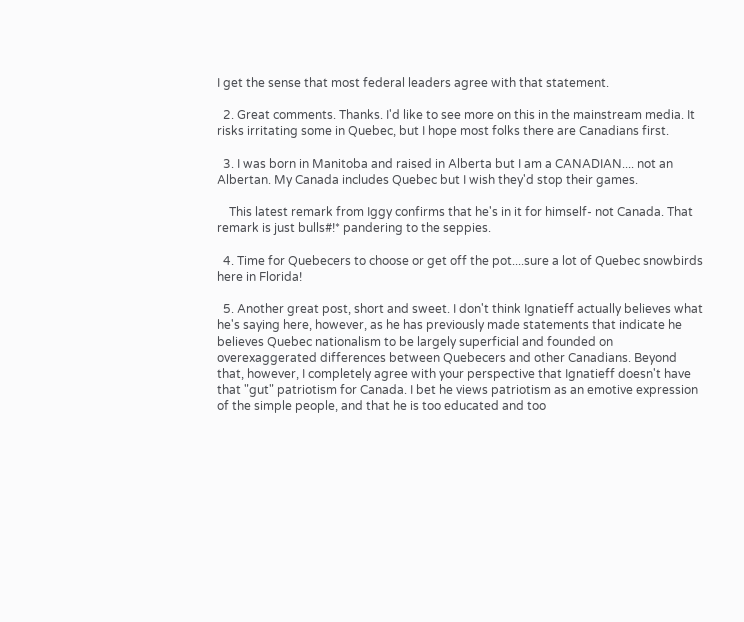I get the sense that most federal leaders agree with that statement.

  2. Great comments. Thanks. I'd like to see more on this in the mainstream media. It risks irritating some in Quebec, but I hope most folks there are Canadians first.

  3. I was born in Manitoba and raised in Alberta but I am a CANADIAN.... not an Albertan. My Canada includes Quebec but I wish they'd stop their games.

    This latest remark from Iggy confirms that he's in it for himself- not Canada. That remark is just bulls#!* pandering to the seppies.

  4. Time for Quebecers to choose or get off the pot....sure a lot of Quebec snowbirds here in Florida!

  5. Another great post, short and sweet. I don't think Ignatieff actually believes what he's saying here, however, as he has previously made statements that indicate he believes Quebec nationalism to be largely superficial and founded on overexaggerated differences between Quebecers and other Canadians. Beyond that, however, I completely agree with your perspective that Ignatieff doesn't have that "gut" patriotism for Canada. I bet he views patriotism as an emotive expression of the simple people, and that he is too educated and too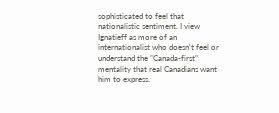sophisticated to feel that nationalistic sentiment. I view Ignatieff as more of an internationalist who doesn't feel or understand the "Canada-first" mentality that real Canadians want him to express.